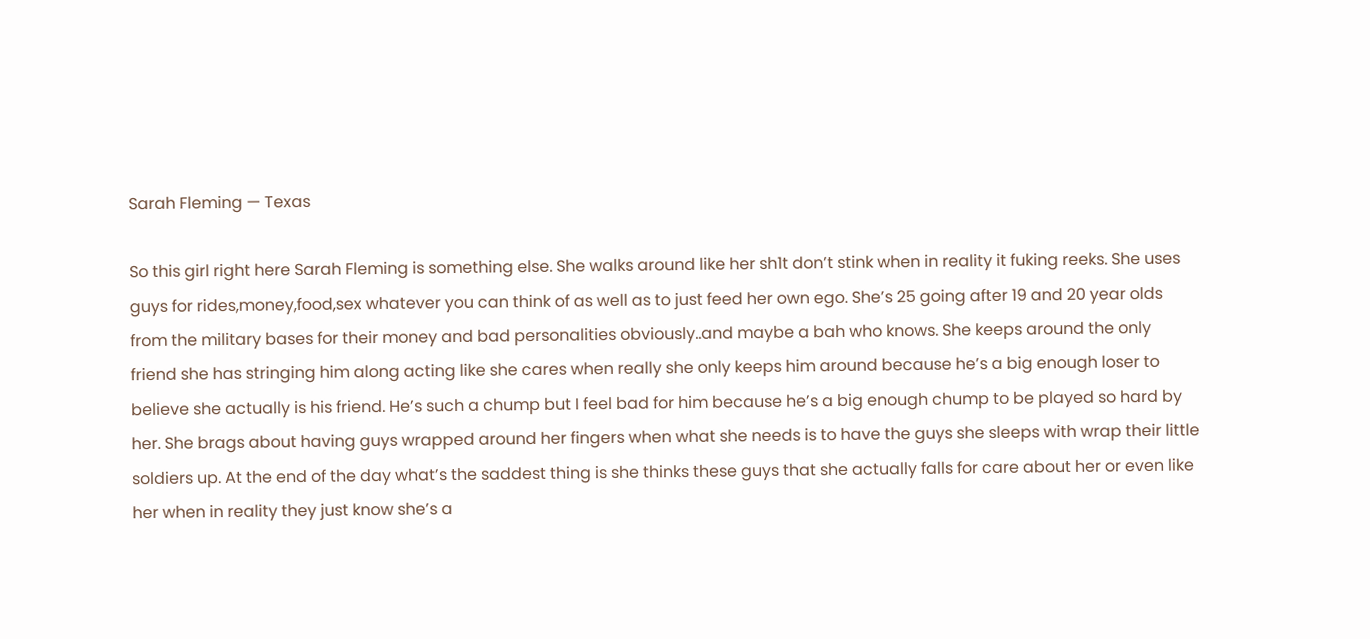Sarah Fleming — Texas

So this girl right here Sarah Fleming is something else. She walks around like her sh1t don’t stink when in reality it fuking reeks. She uses guys for rides,money,food,sex whatever you can think of as well as to just feed her own ego. She’s 25 going after 19 and 20 year olds from the military bases for their money and bad personalities obviously..and maybe a bah who knows. She keeps around the only friend she has stringing him along acting like she cares when really she only keeps him around because he’s a big enough loser to believe she actually is his friend. He’s such a chump but I feel bad for him because he’s a big enough chump to be played so hard by her. She brags about having guys wrapped around her fingers when what she needs is to have the guys she sleeps with wrap their little soldiers up. At the end of the day what’s the saddest thing is she thinks these guys that she actually falls for care about her or even like her when in reality they just know she’s a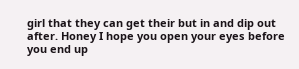girl that they can get their but in and dip out after. Honey I hope you open your eyes before you end up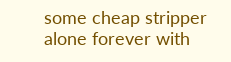some cheap stripper alone forever with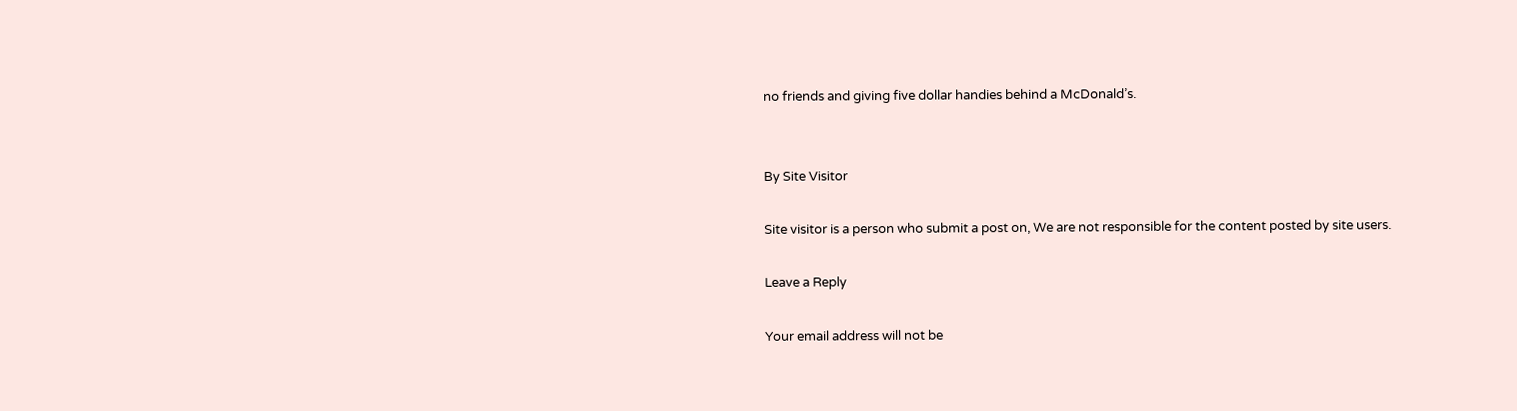no friends and giving five dollar handies behind a McDonald’s.


By Site Visitor

Site visitor is a person who submit a post on, We are not responsible for the content posted by site users.

Leave a Reply

Your email address will not be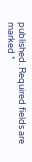published. Required fields are marked *